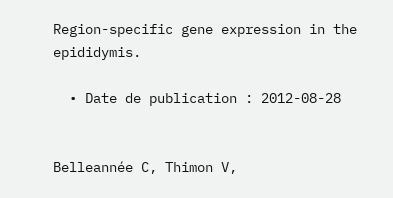Region-specific gene expression in the epididymis.

  • Date de publication : 2012-08-28


Belleannée C, Thimon V,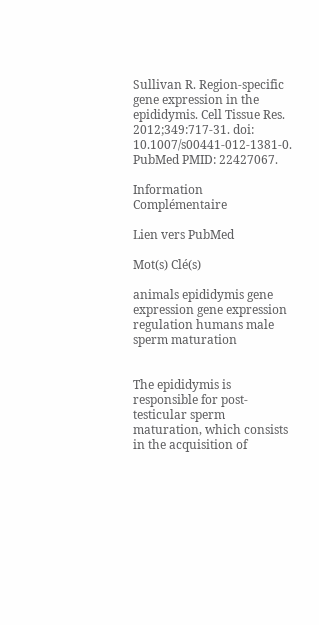Sullivan R. Region-specific gene expression in the epididymis. Cell Tissue Res. 2012;349:717-31. doi: 10.1007/s00441-012-1381-0. PubMed PMID: 22427067.

Information Complémentaire

Lien vers PubMed

Mot(s) Clé(s)

animals epididymis gene expression gene expression regulation humans male sperm maturation


The epididymis is responsible for post-testicular sperm maturation, which consists in the acquisition of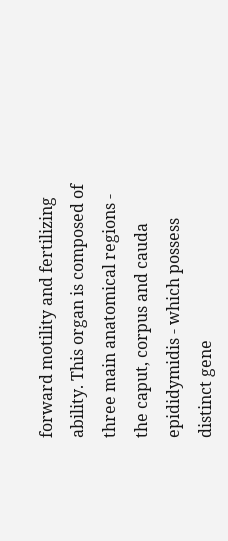forward motility and fertilizing ability. This organ is composed of three main anatomical regions - the caput, corpus and cauda epididymidis - which possess distinct gene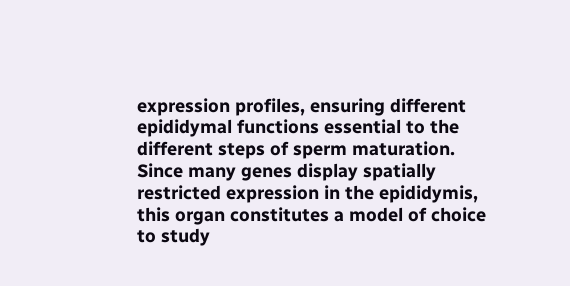expression profiles, ensuring different epididymal functions essential to the different steps of sperm maturation. Since many genes display spatially restricted expression in the epididymis, this organ constitutes a model of choice to study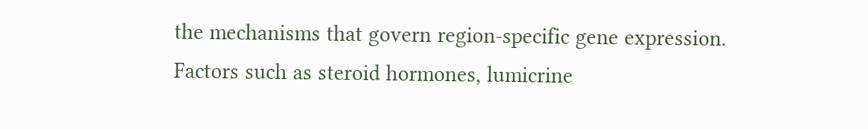the mechanisms that govern region-specific gene expression. Factors such as steroid hormones, lumicrine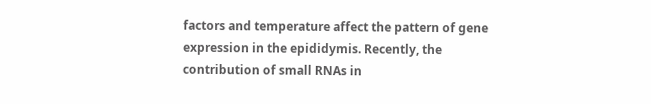factors and temperature affect the pattern of gene expression in the epididymis. Recently, the contribution of small RNAs in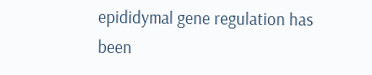epididymal gene regulation has been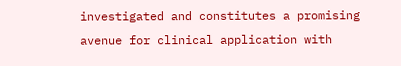investigated and constitutes a promising avenue for clinical application with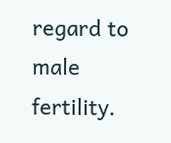regard to male fertility.